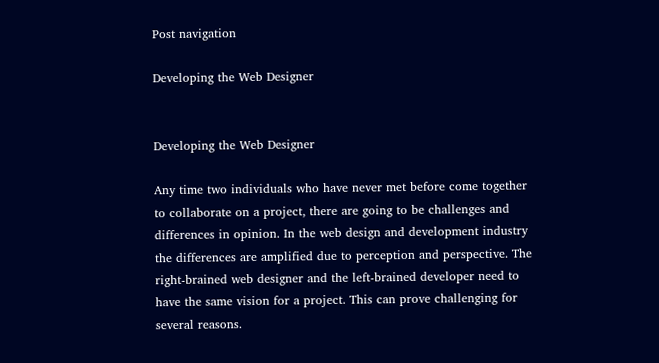Post navigation

Developing the Web Designer


Developing the Web Designer

Any time two individuals who have never met before come together to collaborate on a project, there are going to be challenges and differences in opinion. In the web design and development industry the differences are amplified due to perception and perspective. The right-brained web designer and the left-brained developer need to have the same vision for a project. This can prove challenging for several reasons.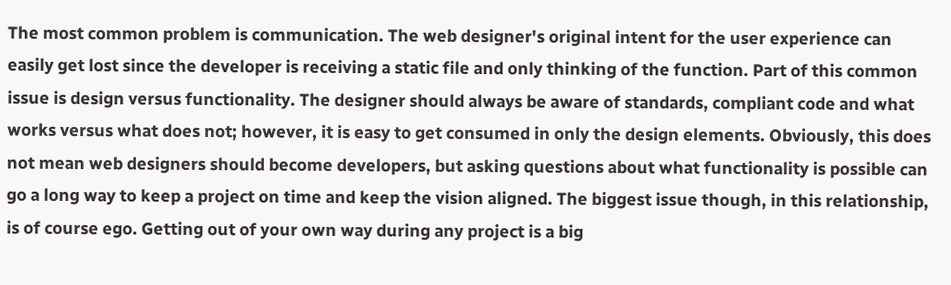The most common problem is communication. The web designer's original intent for the user experience can easily get lost since the developer is receiving a static file and only thinking of the function. Part of this common issue is design versus functionality. The designer should always be aware of standards, compliant code and what works versus what does not; however, it is easy to get consumed in only the design elements. Obviously, this does not mean web designers should become developers, but asking questions about what functionality is possible can go a long way to keep a project on time and keep the vision aligned. The biggest issue though, in this relationship, is of course ego. Getting out of your own way during any project is a big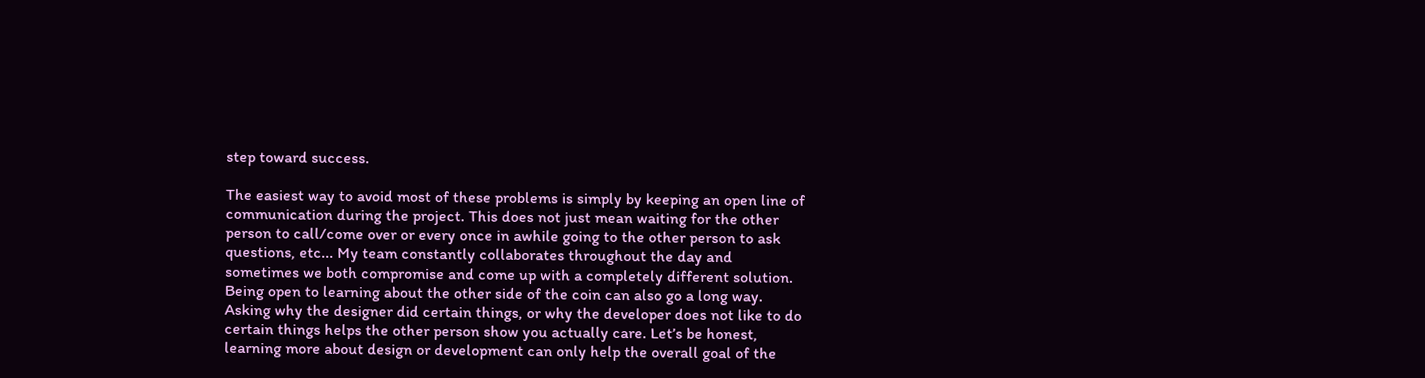step toward success.

The easiest way to avoid most of these problems is simply by keeping an open line of communication during the project. This does not just mean waiting for the other person to call/come over or every once in awhile going to the other person to ask questions, etc... My team constantly collaborates throughout the day and sometimes we both compromise and come up with a completely different solution. Being open to learning about the other side of the coin can also go a long way. Asking why the designer did certain things, or why the developer does not like to do certain things helps the other person show you actually care. Let’s be honest, learning more about design or development can only help the overall goal of the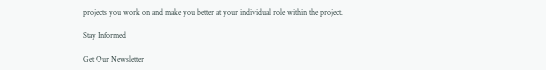projects you work on and make you better at your individual role within the project.

Stay Informed

Get Our Newsletter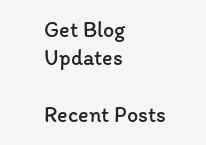Get Blog Updates

Recent Posts